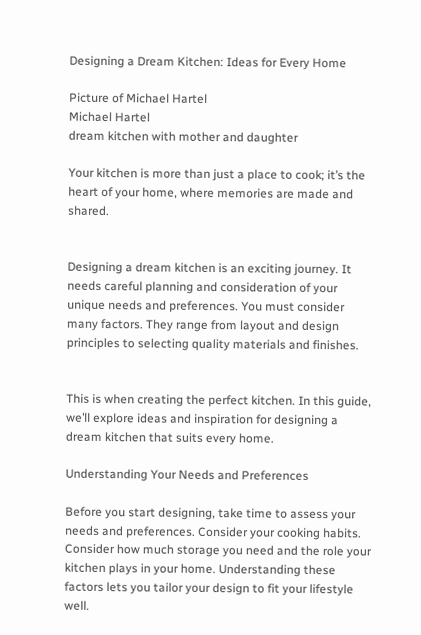Designing a Dream Kitchen: Ideas for Every Home

Picture of Michael Hartel
Michael Hartel
dream kitchen with mother and daughter

Your kitchen is more than just a place to cook; it’s the heart of your home, where memories are made and shared.


Designing a dream kitchen is an exciting journey. It needs careful planning and consideration of your unique needs and preferences. You must consider many factors. They range from layout and design principles to selecting quality materials and finishes.


This is when creating the perfect kitchen. In this guide, we’ll explore ideas and inspiration for designing a dream kitchen that suits every home.

Understanding Your Needs and Preferences

Before you start designing, take time to assess your needs and preferences. Consider your cooking habits. Consider how much storage you need and the role your kitchen plays in your home. Understanding these factors lets you tailor your design to fit your lifestyle well.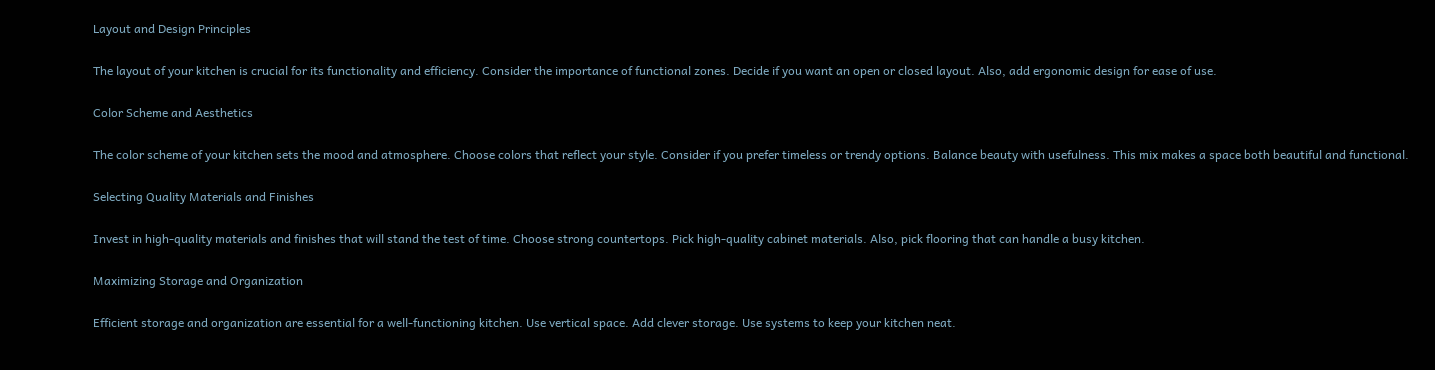Layout and Design Principles

The layout of your kitchen is crucial for its functionality and efficiency. Consider the importance of functional zones. Decide if you want an open or closed layout. Also, add ergonomic design for ease of use.

Color Scheme and Aesthetics

The color scheme of your kitchen sets the mood and atmosphere. Choose colors that reflect your style. Consider if you prefer timeless or trendy options. Balance beauty with usefulness. This mix makes a space both beautiful and functional.

Selecting Quality Materials and Finishes

Invest in high-quality materials and finishes that will stand the test of time. Choose strong countertops. Pick high-quality cabinet materials. Also, pick flooring that can handle a busy kitchen.

Maximizing Storage and Organization

Efficient storage and organization are essential for a well-functioning kitchen. Use vertical space. Add clever storage. Use systems to keep your kitchen neat.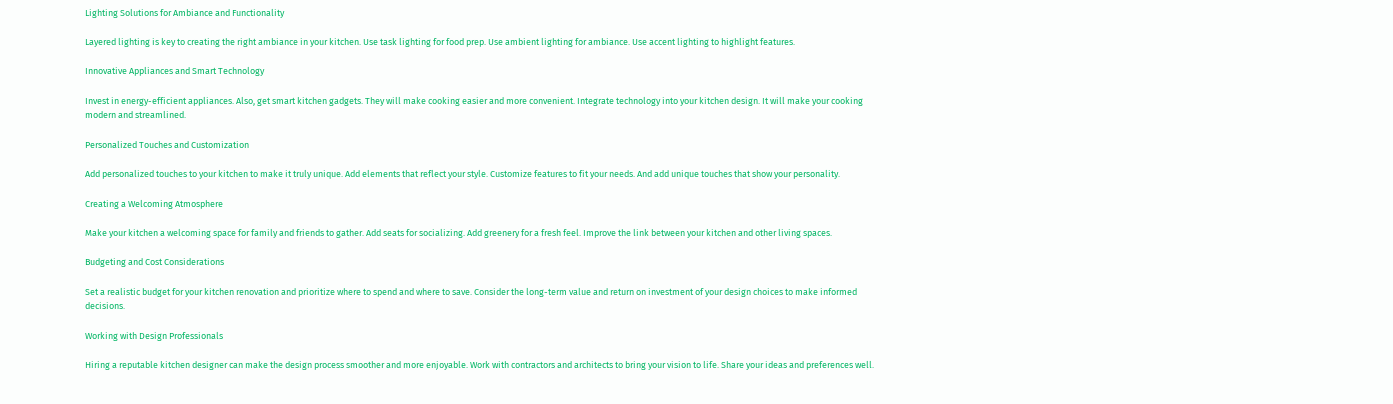Lighting Solutions for Ambiance and Functionality

Layered lighting is key to creating the right ambiance in your kitchen. Use task lighting for food prep. Use ambient lighting for ambiance. Use accent lighting to highlight features.

Innovative Appliances and Smart Technology

Invest in energy-efficient appliances. Also, get smart kitchen gadgets. They will make cooking easier and more convenient. Integrate technology into your kitchen design. It will make your cooking modern and streamlined.

Personalized Touches and Customization

Add personalized touches to your kitchen to make it truly unique. Add elements that reflect your style. Customize features to fit your needs. And add unique touches that show your personality.

Creating a Welcoming Atmosphere

Make your kitchen a welcoming space for family and friends to gather. Add seats for socializing. Add greenery for a fresh feel. Improve the link between your kitchen and other living spaces.

Budgeting and Cost Considerations

Set a realistic budget for your kitchen renovation and prioritize where to spend and where to save. Consider the long-term value and return on investment of your design choices to make informed decisions.

Working with Design Professionals

Hiring a reputable kitchen designer can make the design process smoother and more enjoyable. Work with contractors and architects to bring your vision to life. Share your ideas and preferences well.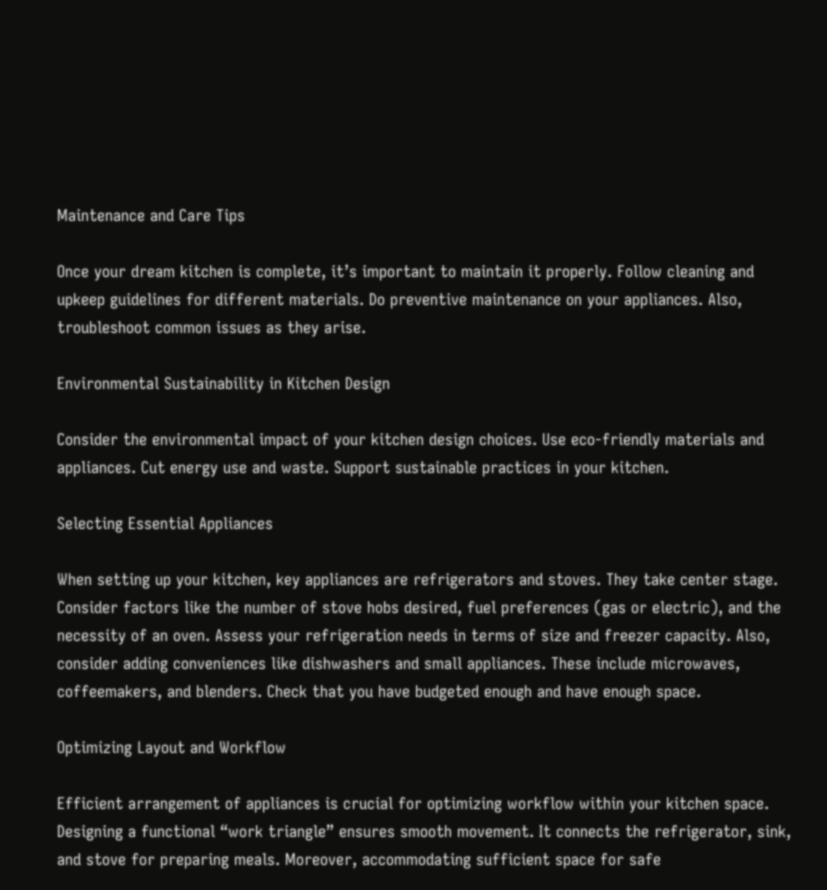Maintenance and Care Tips

Once your dream kitchen is complete, it’s important to maintain it properly. Follow cleaning and upkeep guidelines for different materials. Do preventive maintenance on your appliances. Also, troubleshoot common issues as they arise.

Environmental Sustainability in Kitchen Design

Consider the environmental impact of your kitchen design choices. Use eco-friendly materials and appliances. Cut energy use and waste. Support sustainable practices in your kitchen.

Selecting Essential Appliances

When setting up your kitchen, key appliances are refrigerators and stoves. They take center stage. Consider factors like the number of stove hobs desired, fuel preferences (gas or electric), and the necessity of an oven. Assess your refrigeration needs in terms of size and freezer capacity. Also, consider adding conveniences like dishwashers and small appliances. These include microwaves, coffeemakers, and blenders. Check that you have budgeted enough and have enough space.

Optimizing Layout and Workflow

Efficient arrangement of appliances is crucial for optimizing workflow within your kitchen space. Designing a functional “work triangle” ensures smooth movement. It connects the refrigerator, sink, and stove for preparing meals. Moreover, accommodating sufficient space for safe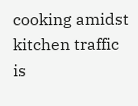cooking amidst kitchen traffic is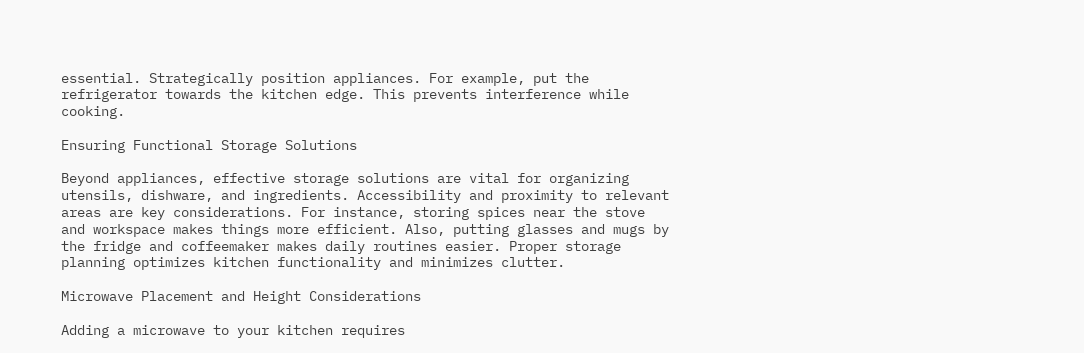essential. Strategically position appliances. For example, put the refrigerator towards the kitchen edge. This prevents interference while cooking.

Ensuring Functional Storage Solutions

Beyond appliances, effective storage solutions are vital for organizing utensils, dishware, and ingredients. Accessibility and proximity to relevant areas are key considerations. For instance, storing spices near the stove and workspace makes things more efficient. Also, putting glasses and mugs by the fridge and coffeemaker makes daily routines easier. Proper storage planning optimizes kitchen functionality and minimizes clutter.

Microwave Placement and Height Considerations

Adding a microwave to your kitchen requires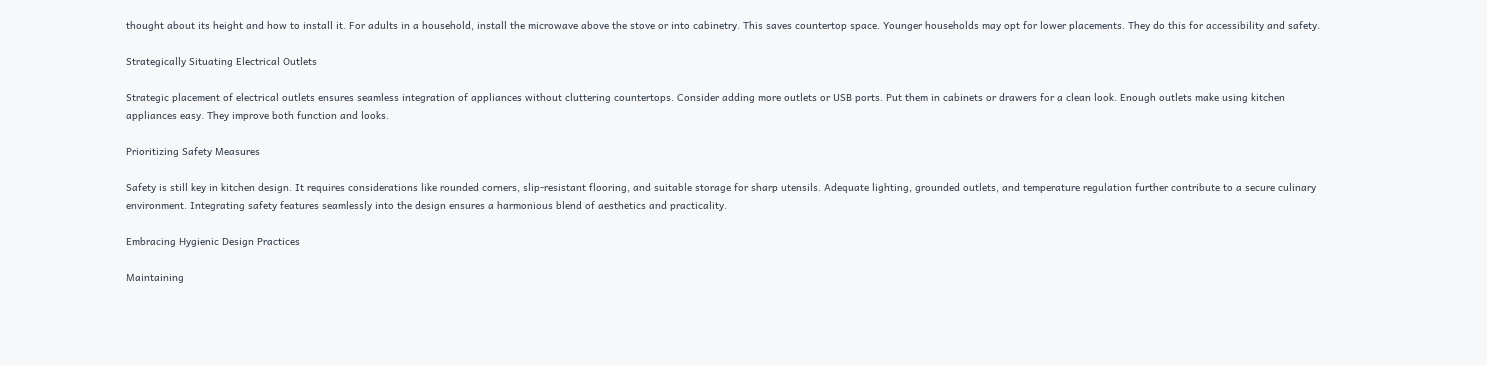thought about its height and how to install it. For adults in a household, install the microwave above the stove or into cabinetry. This saves countertop space. Younger households may opt for lower placements. They do this for accessibility and safety.

Strategically Situating Electrical Outlets

Strategic placement of electrical outlets ensures seamless integration of appliances without cluttering countertops. Consider adding more outlets or USB ports. Put them in cabinets or drawers for a clean look. Enough outlets make using kitchen appliances easy. They improve both function and looks.

Prioritizing Safety Measures

Safety is still key in kitchen design. It requires considerations like rounded corners, slip-resistant flooring, and suitable storage for sharp utensils. Adequate lighting, grounded outlets, and temperature regulation further contribute to a secure culinary environment. Integrating safety features seamlessly into the design ensures a harmonious blend of aesthetics and practicality.

Embracing Hygienic Design Practices

Maintaining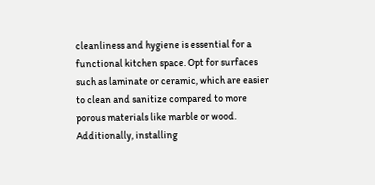cleanliness and hygiene is essential for a functional kitchen space. Opt for surfaces such as laminate or ceramic, which are easier to clean and sanitize compared to more porous materials like marble or wood. Additionally, installing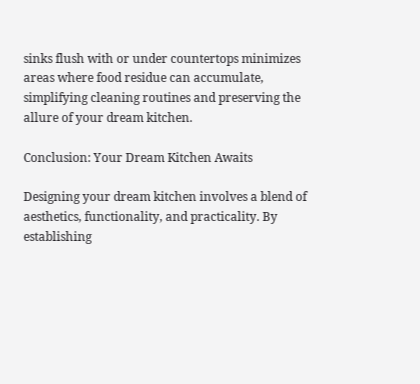sinks flush with or under countertops minimizes areas where food residue can accumulate, simplifying cleaning routines and preserving the allure of your dream kitchen.

Conclusion: Your Dream Kitchen Awaits

Designing your dream kitchen involves a blend of aesthetics, functionality, and practicality. By establishing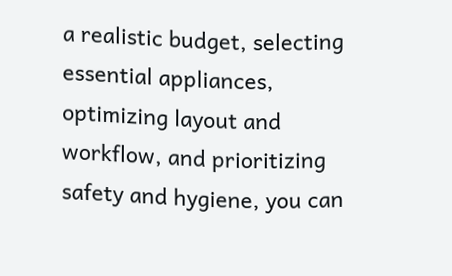a realistic budget, selecting essential appliances, optimizing layout and workflow, and prioritizing safety and hygiene, you can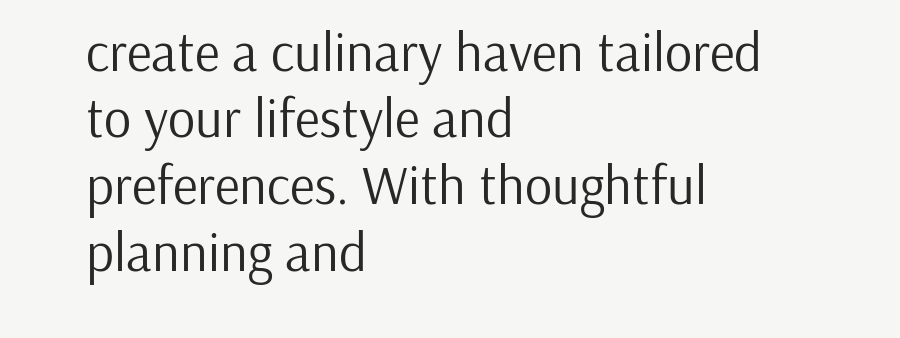create a culinary haven tailored to your lifestyle and preferences. With thoughtful planning and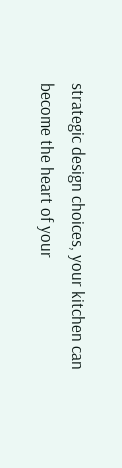strategic design choices, your kitchen can become the heart of your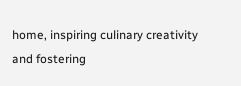home, inspiring culinary creativity and fostering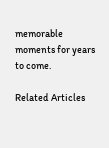memorable moments for years to come.

Related Articles